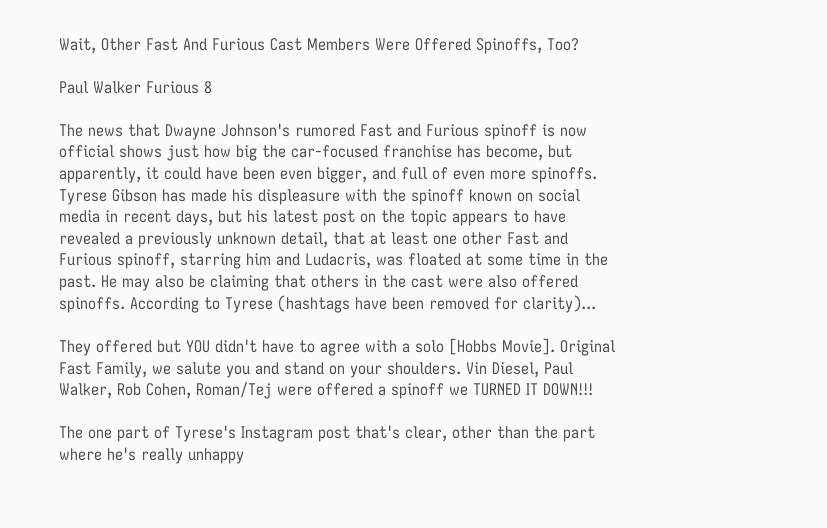Wait, Other Fast And Furious Cast Members Were Offered Spinoffs, Too?

Paul Walker Furious 8

The news that Dwayne Johnson's rumored Fast and Furious spinoff is now official shows just how big the car-focused franchise has become, but apparently, it could have been even bigger, and full of even more spinoffs. Tyrese Gibson has made his displeasure with the spinoff known on social media in recent days, but his latest post on the topic appears to have revealed a previously unknown detail, that at least one other Fast and Furious spinoff, starring him and Ludacris, was floated at some time in the past. He may also be claiming that others in the cast were also offered spinoffs. According to Tyrese (hashtags have been removed for clarity)...

They offered but YOU didn't have to agree with a solo [Hobbs Movie]. Original Fast Family, we salute you and stand on your shoulders. Vin Diesel, Paul Walker, Rob Cohen, Roman/Tej were offered a spinoff we TURNED IT DOWN!!!

The one part of Tyrese's Instagram post that's clear, other than the part where he's really unhappy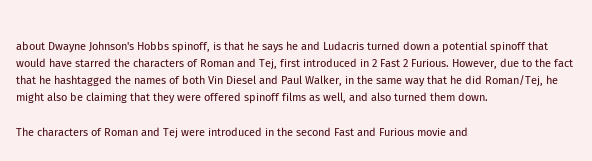about Dwayne Johnson's Hobbs spinoff, is that he says he and Ludacris turned down a potential spinoff that would have starred the characters of Roman and Tej, first introduced in 2 Fast 2 Furious. However, due to the fact that he hashtagged the names of both Vin Diesel and Paul Walker, in the same way that he did Roman/Tej, he might also be claiming that they were offered spinoff films as well, and also turned them down.

The characters of Roman and Tej were introduced in the second Fast and Furious movie and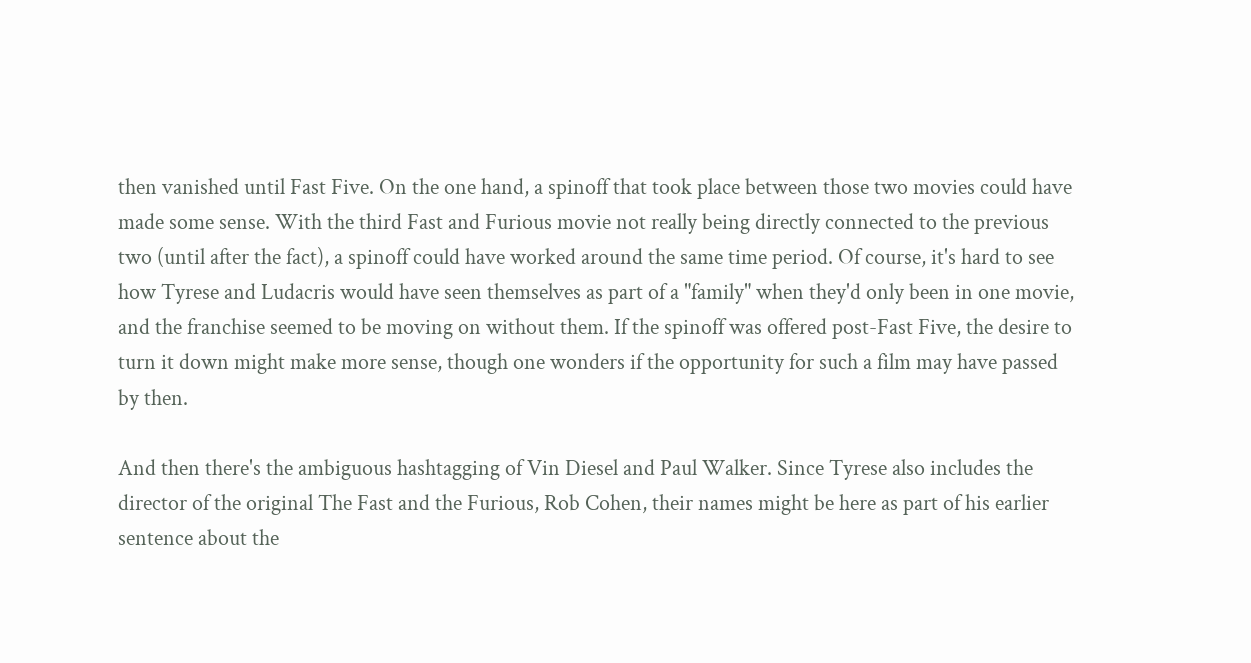then vanished until Fast Five. On the one hand, a spinoff that took place between those two movies could have made some sense. With the third Fast and Furious movie not really being directly connected to the previous two (until after the fact), a spinoff could have worked around the same time period. Of course, it's hard to see how Tyrese and Ludacris would have seen themselves as part of a "family" when they'd only been in one movie, and the franchise seemed to be moving on without them. If the spinoff was offered post-Fast Five, the desire to turn it down might make more sense, though one wonders if the opportunity for such a film may have passed by then.

And then there's the ambiguous hashtagging of Vin Diesel and Paul Walker. Since Tyrese also includes the director of the original The Fast and the Furious, Rob Cohen, their names might be here as part of his earlier sentence about the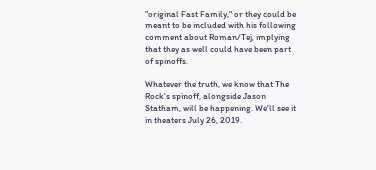"original Fast Family," or they could be meant to be included with his following comment about Roman/Tej, implying that they as well could have been part of spinoffs.

Whatever the truth, we know that The Rock's spinoff, alongside Jason Statham, will be happening. We'll see it in theaters July 26, 2019.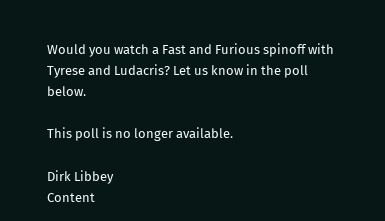Would you watch a Fast and Furious spinoff with Tyrese and Ludacris? Let us know in the poll below.

This poll is no longer available.

Dirk Libbey
Content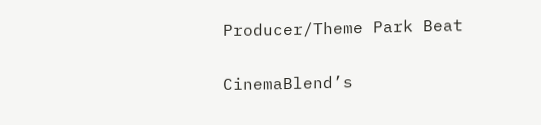Producer/Theme Park Beat

CinemaBlend’s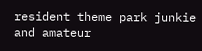resident theme park junkie and amateur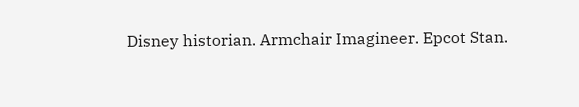Disney historian. Armchair Imagineer. Epcot Stan.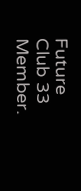Future Club 33 Member.